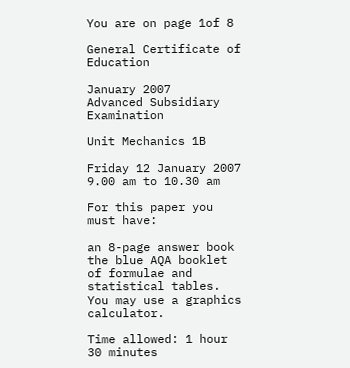You are on page 1of 8

General Certificate of Education

January 2007
Advanced Subsidiary Examination

Unit Mechanics 1B

Friday 12 January 2007 9.00 am to 10.30 am

For this paper you must have:

an 8-page answer book
the blue AQA booklet of formulae and statistical tables.
You may use a graphics calculator.

Time allowed: 1 hour 30 minutes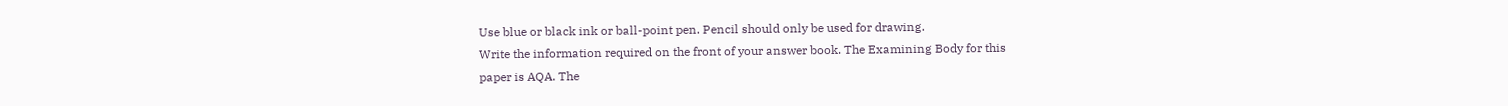Use blue or black ink or ball-point pen. Pencil should only be used for drawing.
Write the information required on the front of your answer book. The Examining Body for this
paper is AQA. The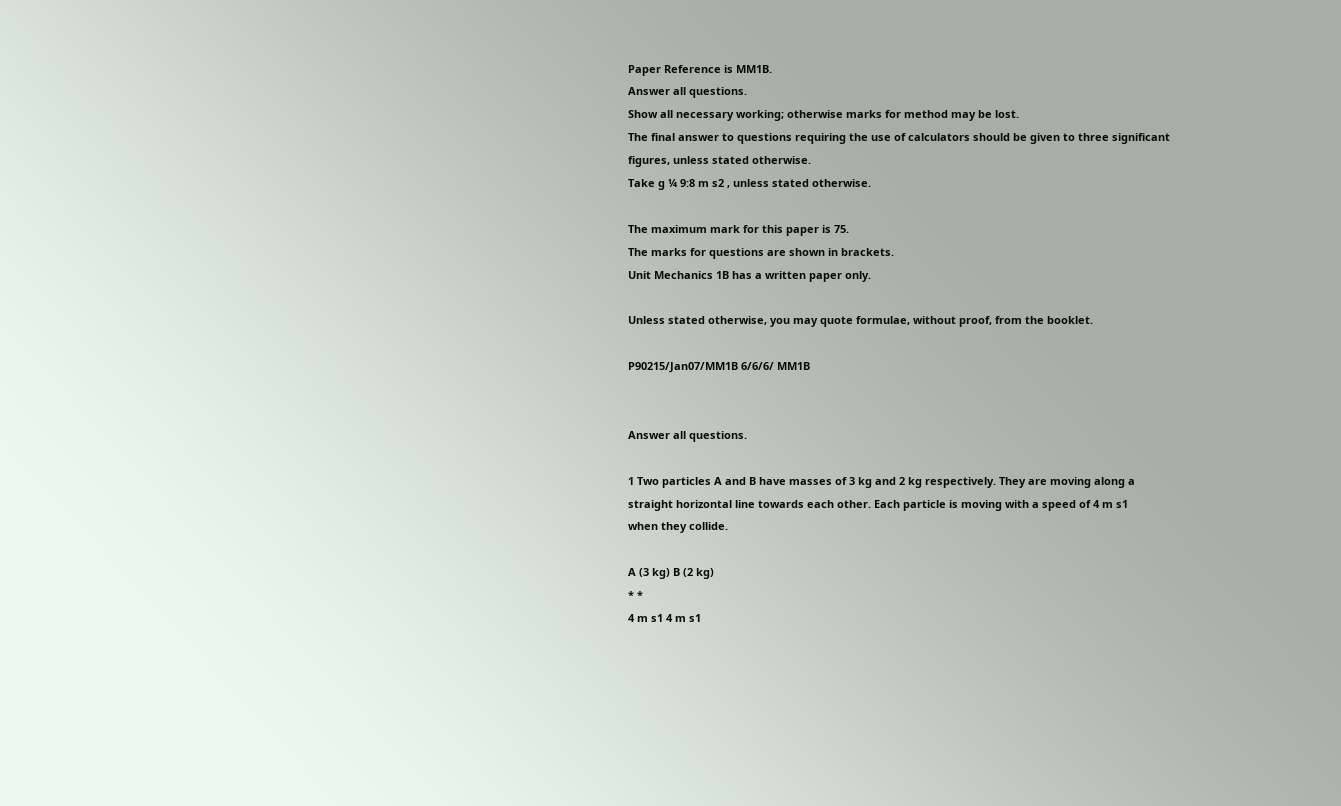Paper Reference is MM1B.
Answer all questions.
Show all necessary working; otherwise marks for method may be lost.
The final answer to questions requiring the use of calculators should be given to three significant
figures, unless stated otherwise.
Take g ¼ 9:8 m s2 , unless stated otherwise.

The maximum mark for this paper is 75.
The marks for questions are shown in brackets.
Unit Mechanics 1B has a written paper only.

Unless stated otherwise, you may quote formulae, without proof, from the booklet.

P90215/Jan07/MM1B 6/6/6/ MM1B


Answer all questions.

1 Two particles A and B have masses of 3 kg and 2 kg respectively. They are moving along a
straight horizontal line towards each other. Each particle is moving with a speed of 4 m s1
when they collide.

A (3 kg) B (2 kg)
* *
4 m s1 4 m s1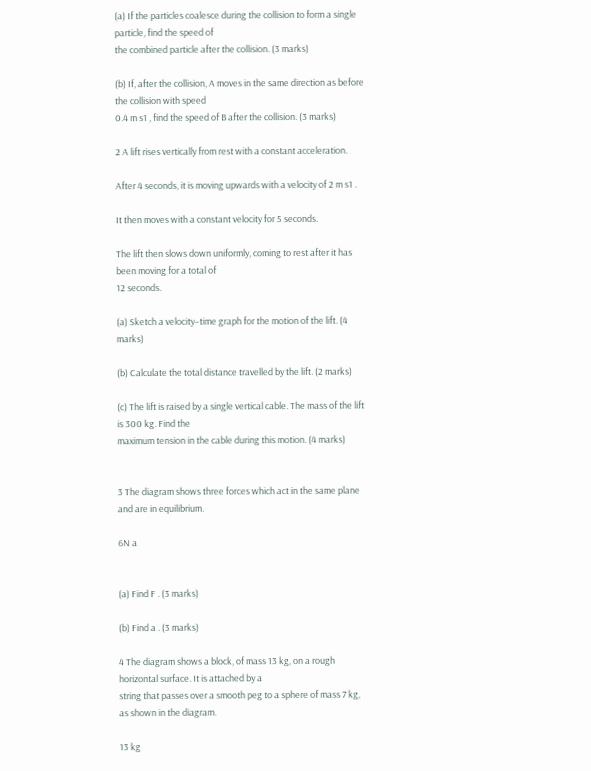(a) If the particles coalesce during the collision to form a single particle, find the speed of
the combined particle after the collision. (3 marks)

(b) If, after the collision, A moves in the same direction as before the collision with speed
0.4 m s1 , find the speed of B after the collision. (3 marks)

2 A lift rises vertically from rest with a constant acceleration.

After 4 seconds, it is moving upwards with a velocity of 2 m s1 .

It then moves with a constant velocity for 5 seconds.

The lift then slows down uniformly, coming to rest after it has been moving for a total of
12 seconds.

(a) Sketch a velocity–time graph for the motion of the lift. (4 marks)

(b) Calculate the total distance travelled by the lift. (2 marks)

(c) The lift is raised by a single vertical cable. The mass of the lift is 300 kg. Find the
maximum tension in the cable during this motion. (4 marks)


3 The diagram shows three forces which act in the same plane and are in equilibrium.

6N a


(a) Find F . (3 marks)

(b) Find a . (3 marks)

4 The diagram shows a block, of mass 13 kg, on a rough horizontal surface. It is attached by a
string that passes over a smooth peg to a sphere of mass 7 kg, as shown in the diagram.

13 kg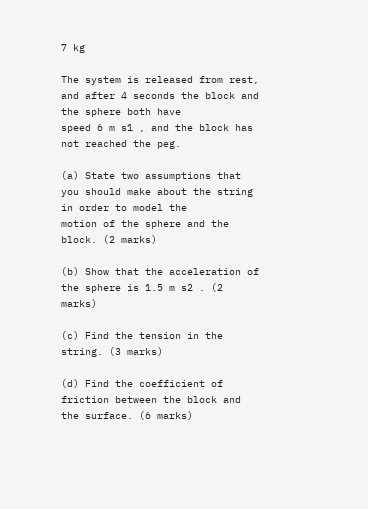7 kg

The system is released from rest, and after 4 seconds the block and the sphere both have
speed 6 m s1 , and the block has not reached the peg.

(a) State two assumptions that you should make about the string in order to model the
motion of the sphere and the block. (2 marks)

(b) Show that the acceleration of the sphere is 1.5 m s2 . (2 marks)

(c) Find the tension in the string. (3 marks)

(d) Find the coefficient of friction between the block and the surface. (6 marks)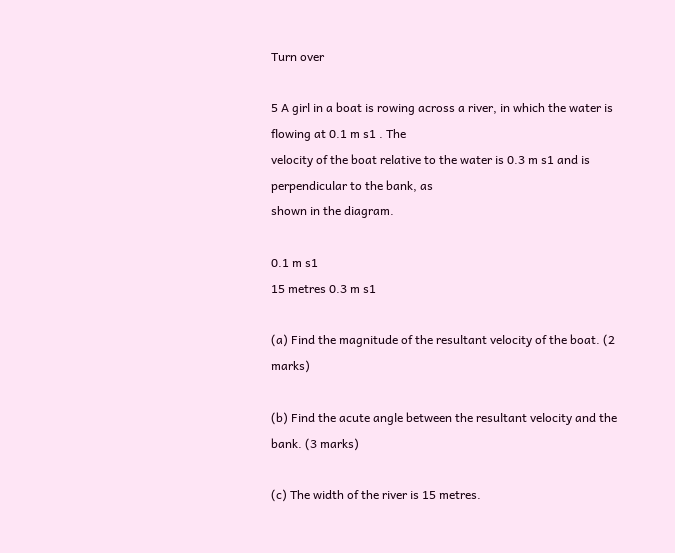Turn over

5 A girl in a boat is rowing across a river, in which the water is flowing at 0.1 m s1 . The
velocity of the boat relative to the water is 0.3 m s1 and is perpendicular to the bank, as
shown in the diagram.

0.1 m s1
15 metres 0.3 m s1

(a) Find the magnitude of the resultant velocity of the boat. (2 marks)

(b) Find the acute angle between the resultant velocity and the bank. (3 marks)

(c) The width of the river is 15 metres.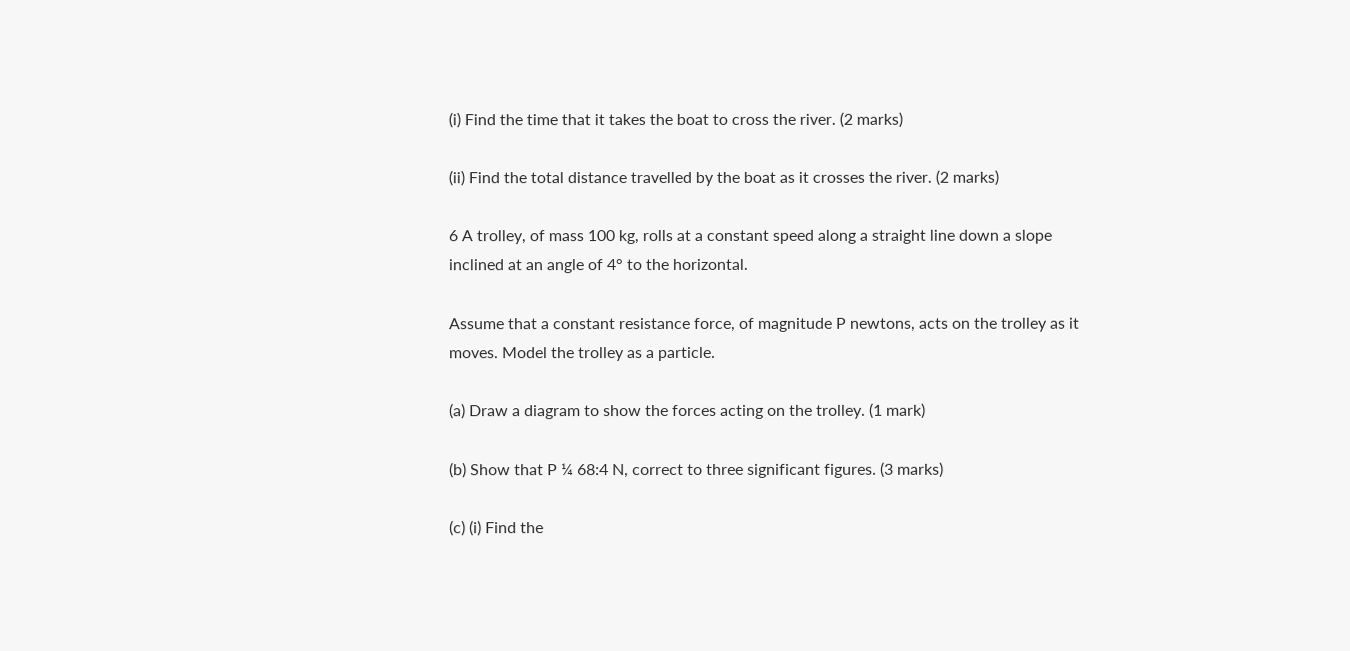(i) Find the time that it takes the boat to cross the river. (2 marks)

(ii) Find the total distance travelled by the boat as it crosses the river. (2 marks)

6 A trolley, of mass 100 kg, rolls at a constant speed along a straight line down a slope
inclined at an angle of 4° to the horizontal.

Assume that a constant resistance force, of magnitude P newtons, acts on the trolley as it
moves. Model the trolley as a particle.

(a) Draw a diagram to show the forces acting on the trolley. (1 mark)

(b) Show that P ¼ 68:4 N, correct to three significant figures. (3 marks)

(c) (i) Find the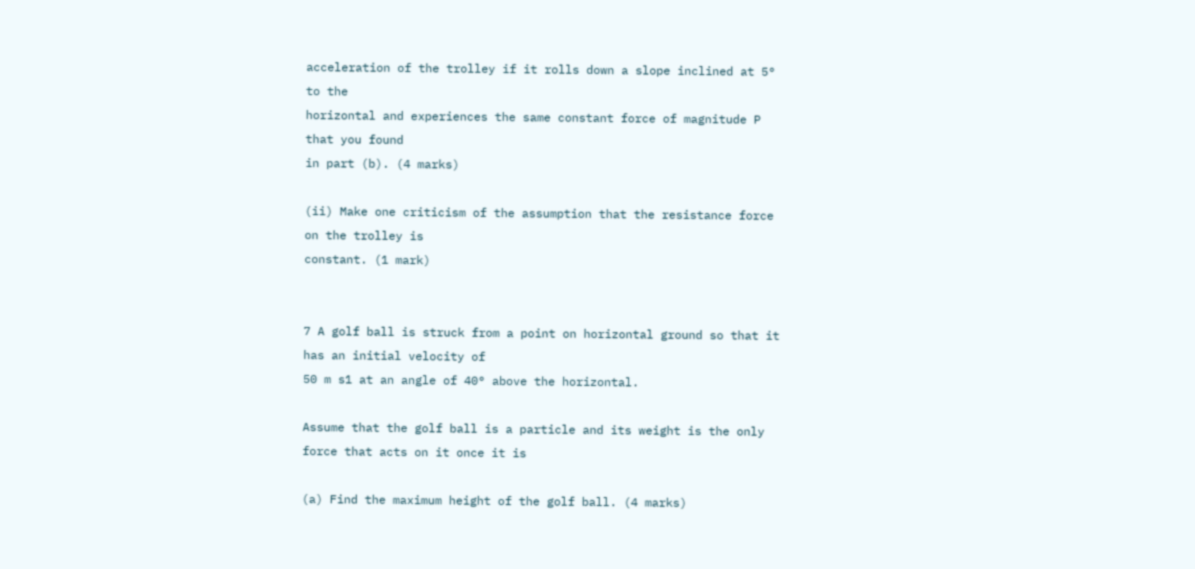acceleration of the trolley if it rolls down a slope inclined at 5° to the
horizontal and experiences the same constant force of magnitude P that you found
in part (b). (4 marks)

(ii) Make one criticism of the assumption that the resistance force on the trolley is
constant. (1 mark)


7 A golf ball is struck from a point on horizontal ground so that it has an initial velocity of
50 m s1 at an angle of 40° above the horizontal.

Assume that the golf ball is a particle and its weight is the only force that acts on it once it is

(a) Find the maximum height of the golf ball. (4 marks)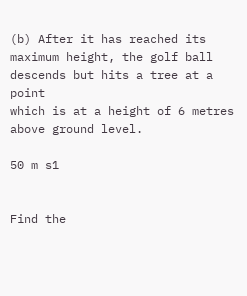(b) After it has reached its maximum height, the golf ball descends but hits a tree at a point
which is at a height of 6 metres above ground level.

50 m s1


Find the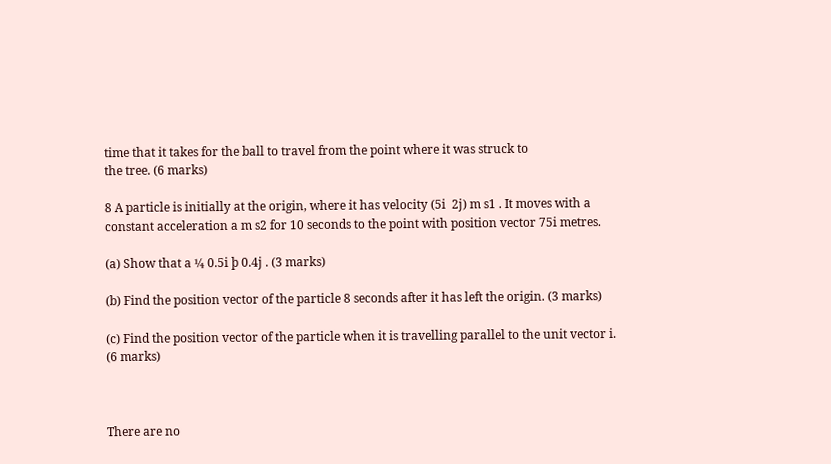time that it takes for the ball to travel from the point where it was struck to
the tree. (6 marks)

8 A particle is initially at the origin, where it has velocity (5i  2j) m s1 . It moves with a
constant acceleration a m s2 for 10 seconds to the point with position vector 75i metres.

(a) Show that a ¼ 0.5i þ 0.4j . (3 marks)

(b) Find the position vector of the particle 8 seconds after it has left the origin. (3 marks)

(c) Find the position vector of the particle when it is travelling parallel to the unit vector i.
(6 marks)



There are no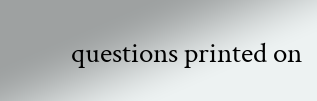questions printed on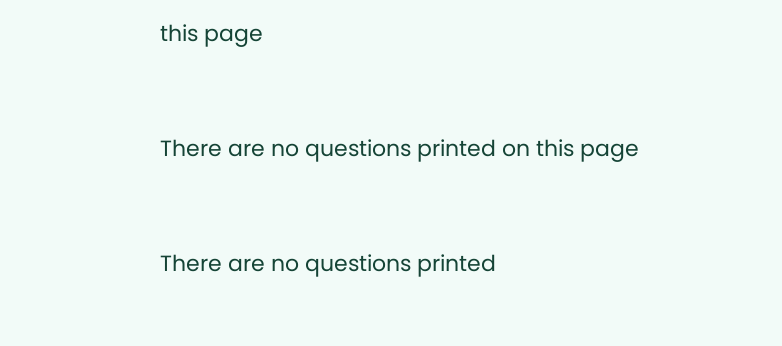this page


There are no questions printed on this page


There are no questions printed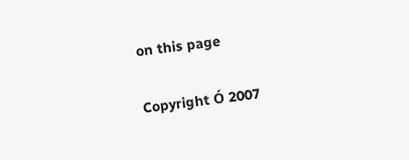on this page

Copyright Ó 2007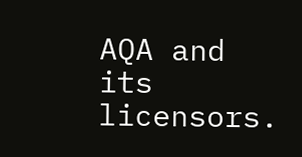AQA and its licensors.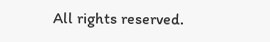All rights reserved.